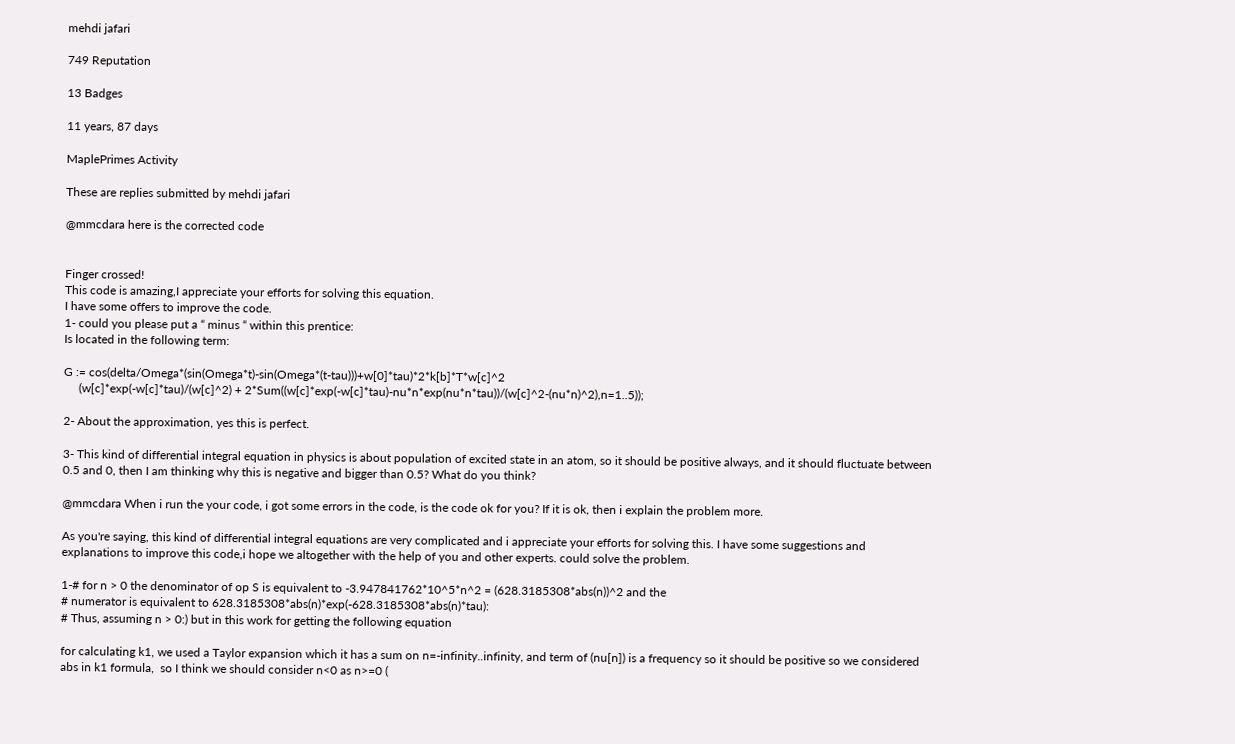mehdi jafari

749 Reputation

13 Badges

11 years, 87 days

MaplePrimes Activity

These are replies submitted by mehdi jafari

@mmcdara here is the corrected code


Finger crossed!
This code is amazing,I appreciate your efforts for solving this equation.
I have some offers to improve the code.
1- could you please put a “ minus “ within this prentice:
Is located in the following term:

G := cos(delta/Omega*(sin(Omega*t)-sin(Omega*(t-tau)))+w[0]*tau)*2*k[b]*T*w[c]^2
     (w[c]*exp(-w[c]*tau)/(w[c]^2) + 2*Sum((w[c]*exp(-w[c]*tau)-nu*n*exp(nu*n*tau))/(w[c]^2-(nu*n)^2),n=1..5));

2- About the approximation, yes this is perfect.

3- This kind of differential integral equation in physics is about population of excited state in an atom, so it should be positive always, and it should fluctuate between 0.5 and 0, then I am thinking why this is negative and bigger than 0.5? What do you think?

@mmcdara When i run the your code, i got some errors in the code, is the code ok for you? If it is ok, then i explain the problem more.

As you're saying, this kind of differential integral equations are very complicated and i appreciate your efforts for solving this. I have some suggestions and explanations to improve this code,i hope we altogether with the help of you and other experts. could solve the problem.

1-# for n > 0 the denominator of op S is equivalent to -3.947841762*10^5*n^2 = (628.3185308*abs(n))^2 and the
# numerator is equivalent to 628.3185308*abs(n)*exp(-628.3185308*abs(n)*tau):
# Thus, assuming n > 0:) but in this work for getting the following equation

for calculating k1, we used a Taylor expansion which it has a sum on n=-infinity..infinity, and term of (nu[n]) is a frequency so it should be positive so we considered abs in k1 formula,  so I think we should consider n<0 as n>=0 (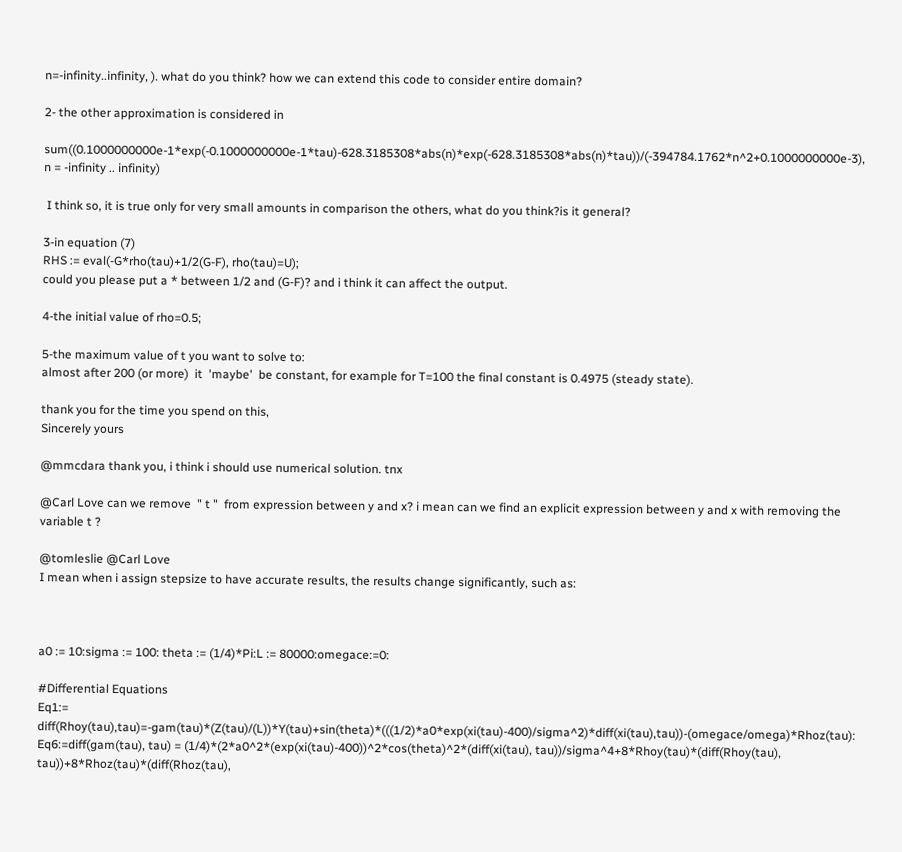n=-infinity..infinity, ). what do you think? how we can extend this code to consider entire domain?

2- the other approximation is considered in

sum((0.1000000000e-1*exp(-0.1000000000e-1*tau)-628.3185308*abs(n)*exp(-628.3185308*abs(n)*tau))/(-394784.1762*n^2+0.1000000000e-3), n = -infinity .. infinity)

 I think so, it is true only for very small amounts in comparison the others, what do you think?is it general?

3-in equation (7)
RHS := eval(-G*rho(tau)+1/2(G-F), rho(tau)=U);
could you please put a * between 1/2 and (G-F)? and i think it can affect the output.

4-the initial value of rho=0.5;

5-the maximum value of t you want to solve to:
almost after 200 (or more)  it  'maybe'  be constant, for example for T=100 the final constant is 0.4975 (steady state).

thank you for the time you spend on this,
Sincerely yours

@mmcdara thank you, i think i should use numerical solution. tnx

@Carl Love can we remove  " t "  from expression between y and x? i mean can we find an explicit expression between y and x with removing the variable t ?

@tomleslie @Carl Love
I mean when i assign stepsize to have accurate results, the results change significantly, such as:



a0 := 10:sigma := 100: theta := (1/4)*Pi:L := 80000:omegace:=0:

#Differential Equations
Eq1:= diff(Rhoy(tau),tau)=-gam(tau)*(Z(tau)/(L))*Y(tau)+sin(theta)*(((1/2)*a0*exp(xi(tau)-400)/sigma^2)*diff(xi(tau),tau))-(omegace/omega)*Rhoz(tau):
Eq6:=diff(gam(tau), tau) = (1/4)*(2*a0^2*(exp(xi(tau)-400))^2*cos(theta)^2*(diff(xi(tau), tau))/sigma^4+8*Rhoy(tau)*(diff(Rhoy(tau), tau))+8*Rhoz(tau)*(diff(Rhoz(tau),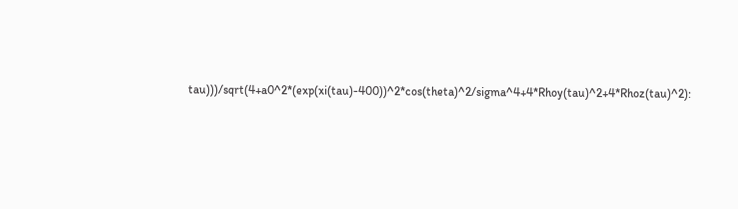tau)))/sqrt(4+a0^2*(exp(xi(tau)-400))^2*cos(theta)^2/sigma^4+4*Rhoy(tau)^2+4*Rhoz(tau)^2):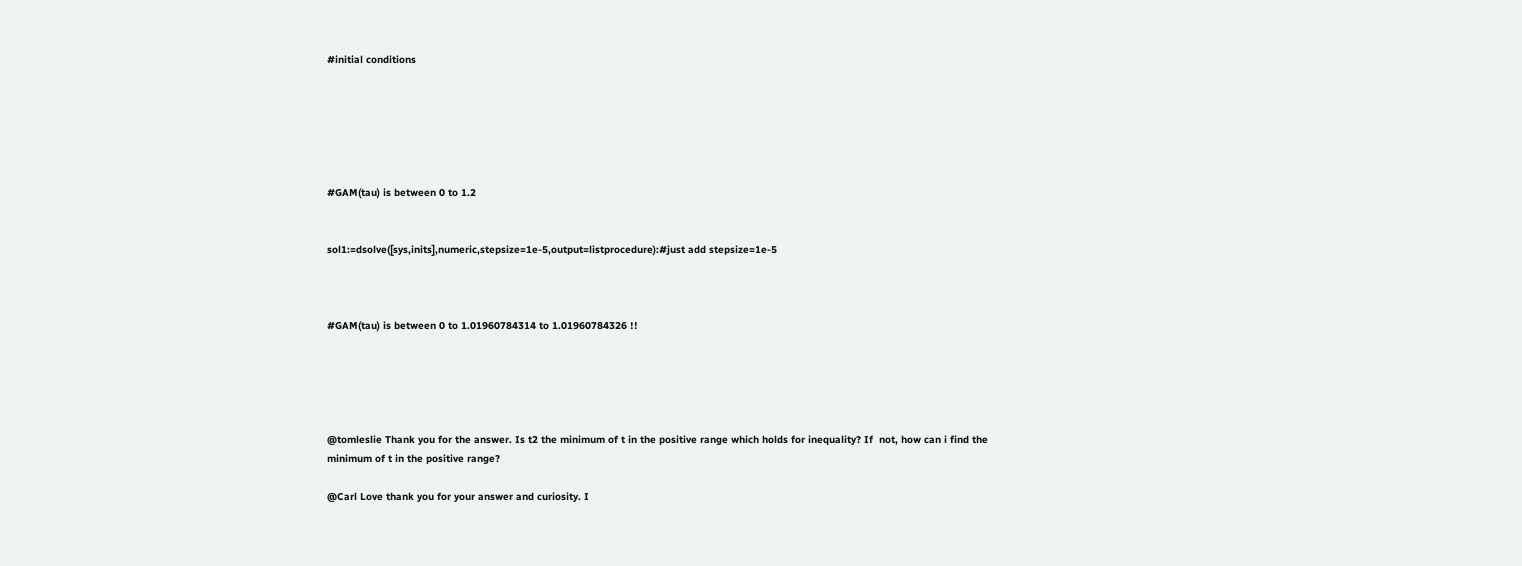#initial conditions






#GAM(tau) is between 0 to 1.2


sol1:=dsolve([sys,inits],numeric,stepsize=1e-5,output=listprocedure):#just add stepsize=1e-5



#GAM(tau) is between 0 to 1.01960784314 to 1.01960784326 !!





@tomleslie Thank you for the answer. Is t2 the minimum of t in the positive range which holds for inequality? If  not, how can i find the minimum of t in the positive range?

@Carl Love thank you for your answer and curiosity. I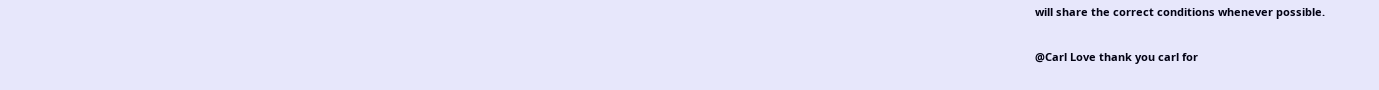will share the correct conditions whenever possible.

@Carl Love thank you carl for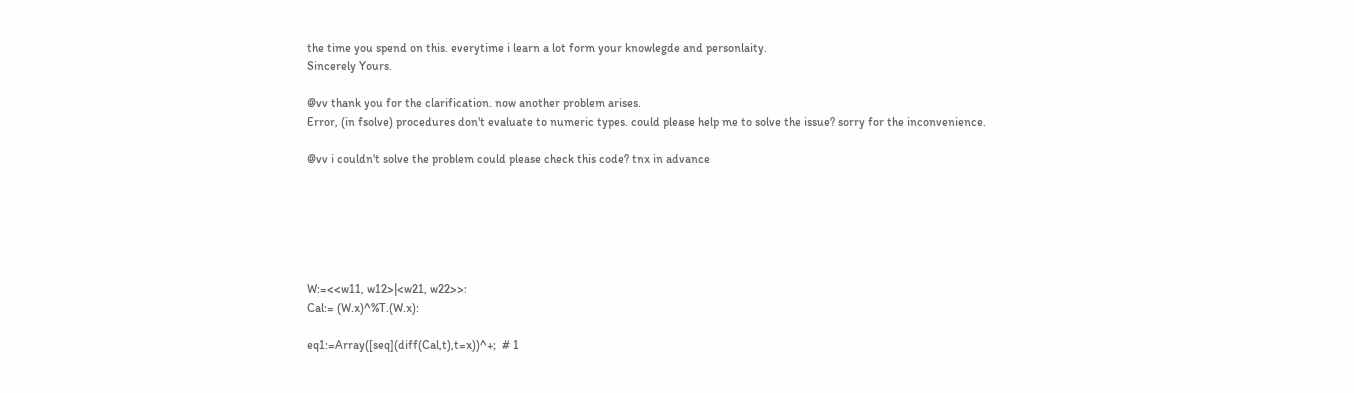the time you spend on this. everytime i learn a lot form your knowlegde and personlaity.
Sincerely Yours.

@vv thank you for the clarification. now another problem arises.
Error, (in fsolve) procedures don't evaluate to numeric types. could please help me to solve the issue? sorry for the inconvenience.

@vv i couldn't solve the problem could please check this code? tnx in advance






W:=<<w11, w12>|<w21, w22>>:
Cal:= (W.x)^%T.(W.x):

eq1:=Array([seq](diff(Cal,t),t=x))^+;  # 1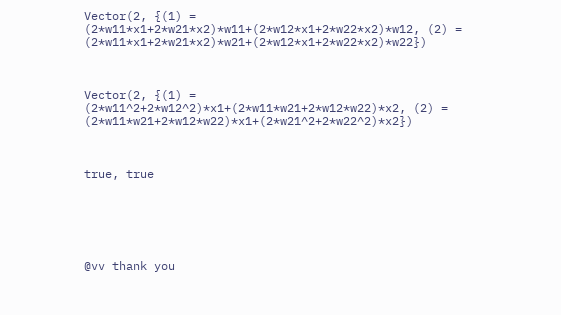Vector(2, {(1) = (2*w11*x1+2*w21*x2)*w11+(2*w12*x1+2*w22*x2)*w12, (2) = (2*w11*x1+2*w21*x2)*w21+(2*w12*x1+2*w22*x2)*w22})



Vector(2, {(1) = (2*w11^2+2*w12^2)*x1+(2*w11*w21+2*w12*w22)*x2, (2) = (2*w11*w21+2*w12*w22)*x1+(2*w21^2+2*w22^2)*x2})



true, true






@vv thank you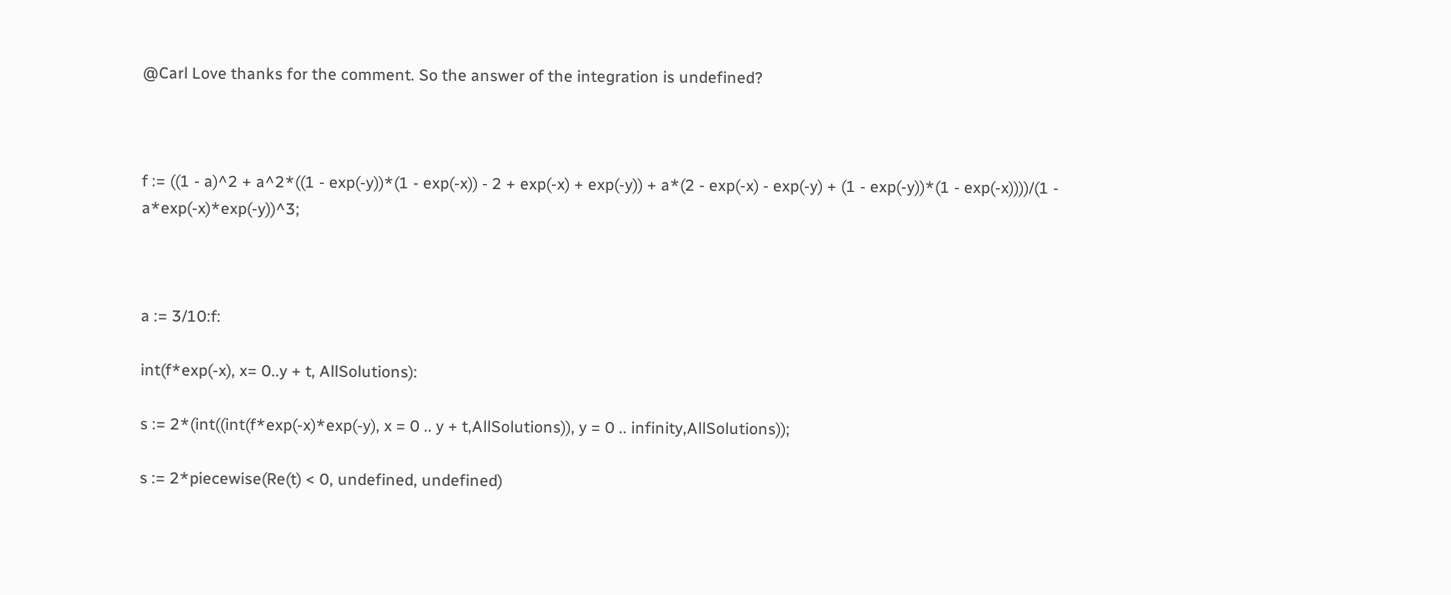@Carl Love thanks for the comment. So the answer of the integration is undefined?



f := ((1 - a)^2 + a^2*((1 - exp(-y))*(1 - exp(-x)) - 2 + exp(-x) + exp(-y)) + a*(2 - exp(-x) - exp(-y) + (1 - exp(-y))*(1 - exp(-x))))/(1 - a*exp(-x)*exp(-y))^3;



a := 3/10:f:

int(f*exp(-x), x= 0..y + t, AllSolutions):

s := 2*(int((int(f*exp(-x)*exp(-y), x = 0 .. y + t,AllSolutions)), y = 0 .. infinity,AllSolutions));

s := 2*piecewise(Re(t) < 0, undefined, undefined)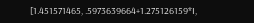[1.451571465, .5973639664+1.275126159*I,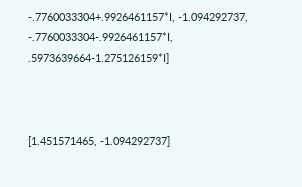-.7760033304+.9926461157*I, -1.094292737, -.7760033304-.9926461157*I, .5973639664-1.275126159*I]



[1.451571465, -1.094292737]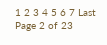1 2 3 4 5 6 7 Last Page 2 of 23